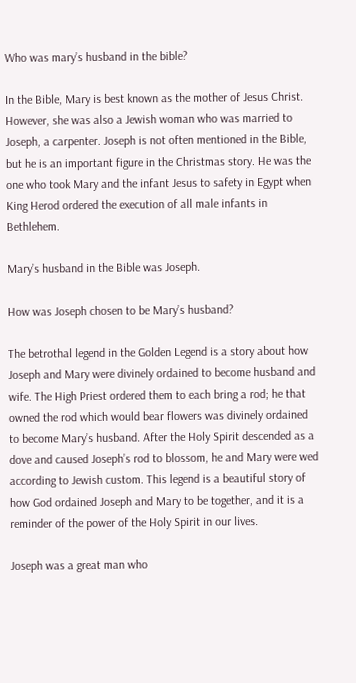Who was mary’s husband in the bible?

In the Bible, Mary is best known as the mother of Jesus Christ. However, she was also a Jewish woman who was married to Joseph, a carpenter. Joseph is not often mentioned in the Bible, but he is an important figure in the Christmas story. He was the one who took Mary and the infant Jesus to safety in Egypt when King Herod ordered the execution of all male infants in Bethlehem.

Mary’s husband in the Bible was Joseph.

How was Joseph chosen to be Mary’s husband?

The betrothal legend in the Golden Legend is a story about how Joseph and Mary were divinely ordained to become husband and wife. The High Priest ordered them to each bring a rod; he that owned the rod which would bear flowers was divinely ordained to become Mary’s husband. After the Holy Spirit descended as a dove and caused Joseph’s rod to blossom, he and Mary were wed according to Jewish custom. This legend is a beautiful story of how God ordained Joseph and Mary to be together, and it is a reminder of the power of the Holy Spirit in our lives.

Joseph was a great man who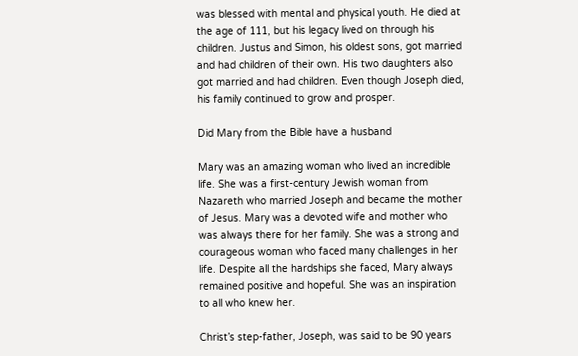was blessed with mental and physical youth. He died at the age of 111, but his legacy lived on through his children. Justus and Simon, his oldest sons, got married and had children of their own. His two daughters also got married and had children. Even though Joseph died, his family continued to grow and prosper.

Did Mary from the Bible have a husband

Mary was an amazing woman who lived an incredible life. She was a first-century Jewish woman from Nazareth who married Joseph and became the mother of Jesus. Mary was a devoted wife and mother who was always there for her family. She was a strong and courageous woman who faced many challenges in her life. Despite all the hardships she faced, Mary always remained positive and hopeful. She was an inspiration to all who knew her.

Christ’s step-father, Joseph, was said to be 90 years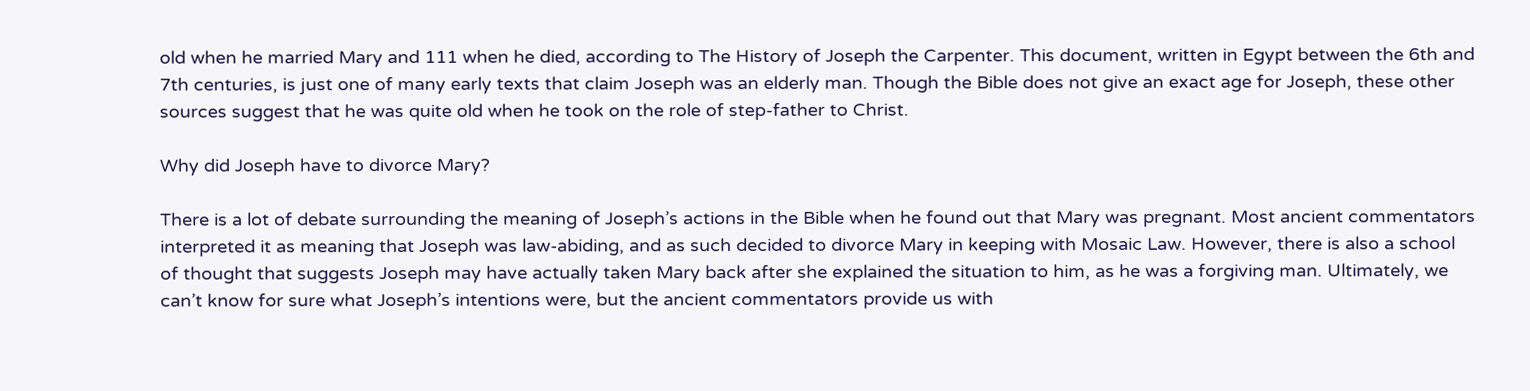old when he married Mary and 111 when he died, according to The History of Joseph the Carpenter. This document, written in Egypt between the 6th and 7th centuries, is just one of many early texts that claim Joseph was an elderly man. Though the Bible does not give an exact age for Joseph, these other sources suggest that he was quite old when he took on the role of step-father to Christ.

Why did Joseph have to divorce Mary?

There is a lot of debate surrounding the meaning of Joseph’s actions in the Bible when he found out that Mary was pregnant. Most ancient commentators interpreted it as meaning that Joseph was law-abiding, and as such decided to divorce Mary in keeping with Mosaic Law. However, there is also a school of thought that suggests Joseph may have actually taken Mary back after she explained the situation to him, as he was a forgiving man. Ultimately, we can’t know for sure what Joseph’s intentions were, but the ancient commentators provide us with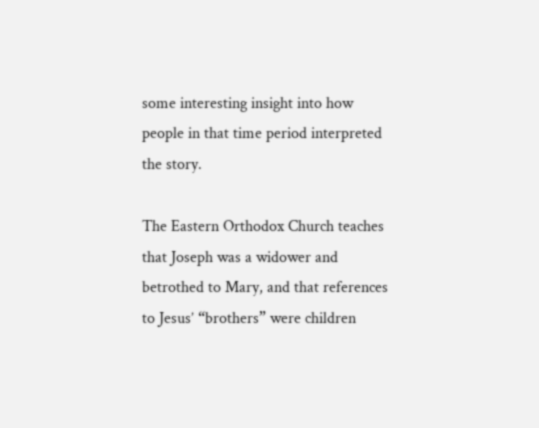some interesting insight into how people in that time period interpreted the story.

The Eastern Orthodox Church teaches that Joseph was a widower and betrothed to Mary, and that references to Jesus’ “brothers” were children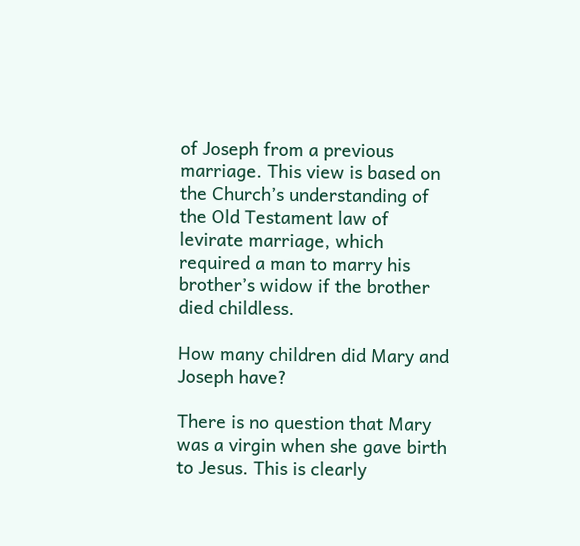of Joseph from a previous marriage. This view is based on the Church’s understanding of the Old Testament law of levirate marriage, which required a man to marry his brother’s widow if the brother died childless.

How many children did Mary and Joseph have?

There is no question that Mary was a virgin when she gave birth to Jesus. This is clearly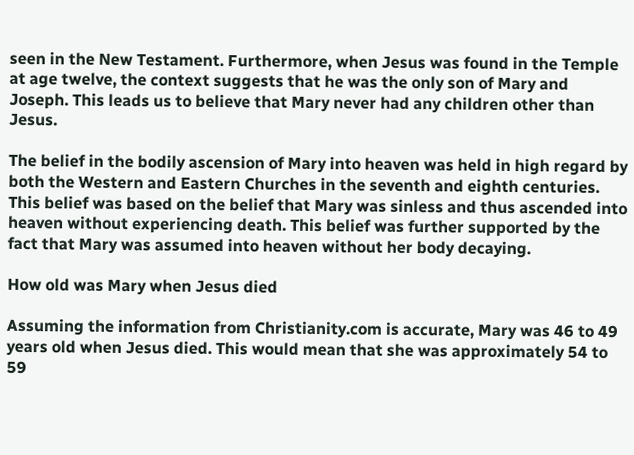seen in the New Testament. Furthermore, when Jesus was found in the Temple at age twelve, the context suggests that he was the only son of Mary and Joseph. This leads us to believe that Mary never had any children other than Jesus.

The belief in the bodily ascension of Mary into heaven was held in high regard by both the Western and Eastern Churches in the seventh and eighth centuries. This belief was based on the belief that Mary was sinless and thus ascended into heaven without experiencing death. This belief was further supported by the fact that Mary was assumed into heaven without her body decaying.

How old was Mary when Jesus died

Assuming the information from Christianity.com is accurate, Mary was 46 to 49 years old when Jesus died. This would mean that she was approximately 54 to 59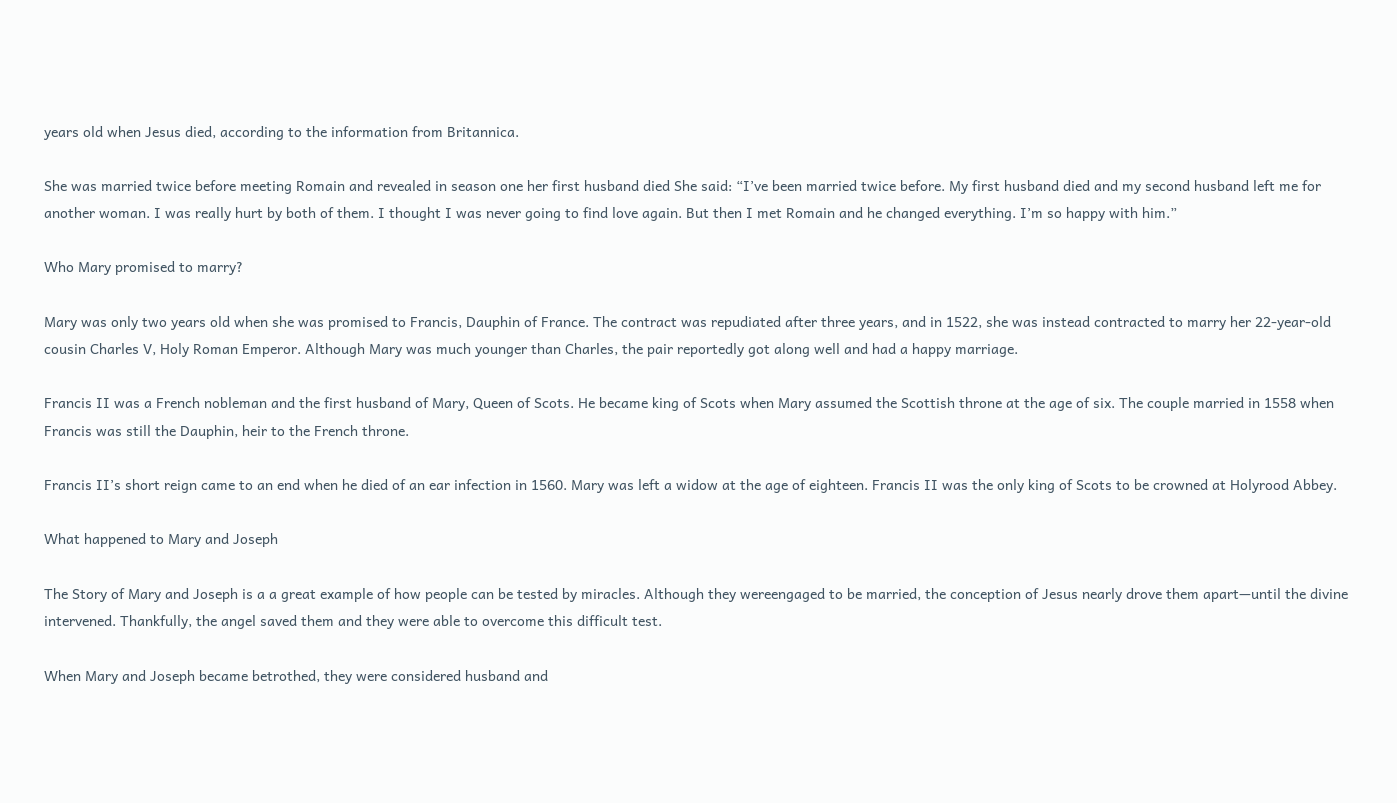years old when Jesus died, according to the information from Britannica.

She was married twice before meeting Romain and revealed in season one her first husband died She said: “I’ve been married twice before. My first husband died and my second husband left me for another woman. I was really hurt by both of them. I thought I was never going to find love again. But then I met Romain and he changed everything. I’m so happy with him.”

Who Mary promised to marry?

Mary was only two years old when she was promised to Francis, Dauphin of France. The contract was repudiated after three years, and in 1522, she was instead contracted to marry her 22-year-old cousin Charles V, Holy Roman Emperor. Although Mary was much younger than Charles, the pair reportedly got along well and had a happy marriage.

Francis II was a French nobleman and the first husband of Mary, Queen of Scots. He became king of Scots when Mary assumed the Scottish throne at the age of six. The couple married in 1558 when Francis was still the Dauphin, heir to the French throne.

Francis II’s short reign came to an end when he died of an ear infection in 1560. Mary was left a widow at the age of eighteen. Francis II was the only king of Scots to be crowned at Holyrood Abbey.

What happened to Mary and Joseph

The Story of Mary and Joseph is a a great example of how people can be tested by miracles. Although they wereengaged to be married, the conception of Jesus nearly drove them apart—until the divine intervened. Thankfully, the angel saved them and they were able to overcome this difficult test.

When Mary and Joseph became betrothed, they were considered husband and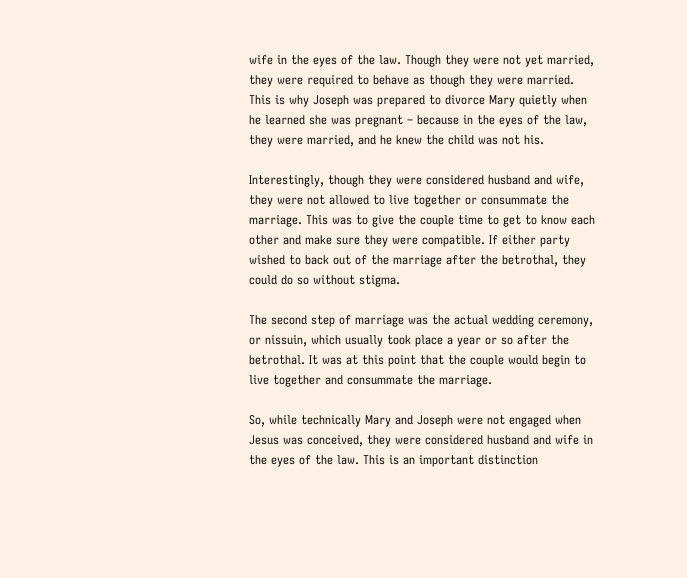wife in the eyes of the law. Though they were not yet married, they were required to behave as though they were married. This is why Joseph was prepared to divorce Mary quietly when he learned she was pregnant – because in the eyes of the law, they were married, and he knew the child was not his.

Interestingly, though they were considered husband and wife, they were not allowed to live together or consummate the marriage. This was to give the couple time to get to know each other and make sure they were compatible. If either party wished to back out of the marriage after the betrothal, they could do so without stigma.

The second step of marriage was the actual wedding ceremony, or nissuin, which usually took place a year or so after the betrothal. It was at this point that the couple would begin to live together and consummate the marriage.

So, while technically Mary and Joseph were not engaged when Jesus was conceived, they were considered husband and wife in the eyes of the law. This is an important distinction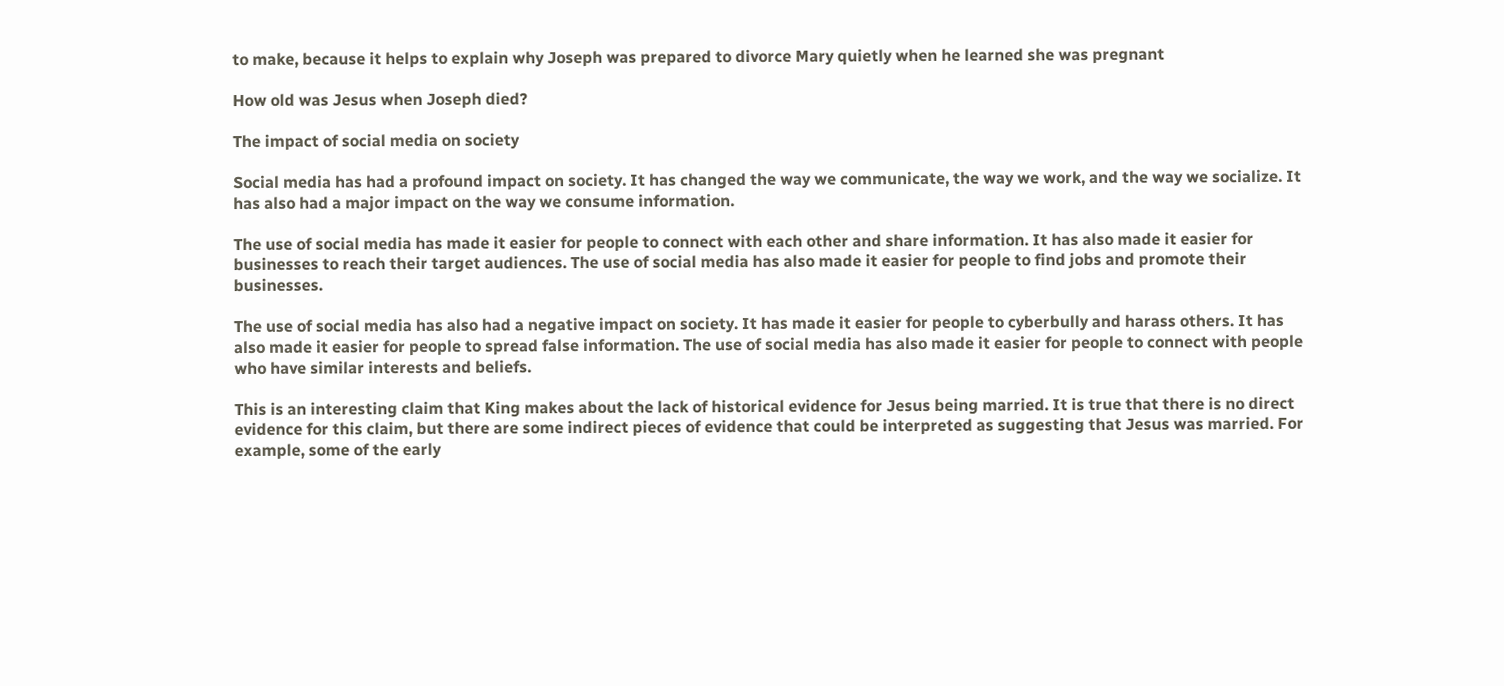to make, because it helps to explain why Joseph was prepared to divorce Mary quietly when he learned she was pregnant

How old was Jesus when Joseph died?

The impact of social media on society

Social media has had a profound impact on society. It has changed the way we communicate, the way we work, and the way we socialize. It has also had a major impact on the way we consume information.

The use of social media has made it easier for people to connect with each other and share information. It has also made it easier for businesses to reach their target audiences. The use of social media has also made it easier for people to find jobs and promote their businesses.

The use of social media has also had a negative impact on society. It has made it easier for people to cyberbully and harass others. It has also made it easier for people to spread false information. The use of social media has also made it easier for people to connect with people who have similar interests and beliefs.

This is an interesting claim that King makes about the lack of historical evidence for Jesus being married. It is true that there is no direct evidence for this claim, but there are some indirect pieces of evidence that could be interpreted as suggesting that Jesus was married. For example, some of the early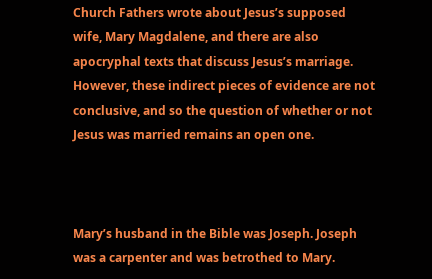Church Fathers wrote about Jesus’s supposed wife, Mary Magdalene, and there are also apocryphal texts that discuss Jesus’s marriage. However, these indirect pieces of evidence are not conclusive, and so the question of whether or not Jesus was married remains an open one.



Mary’s husband in the Bible was Joseph. Joseph was a carpenter and was betrothed to Mary.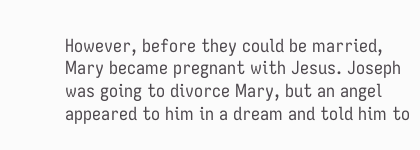However, before they could be married, Mary became pregnant with Jesus. Joseph was going to divorce Mary, but an angel appeared to him in a dream and told him to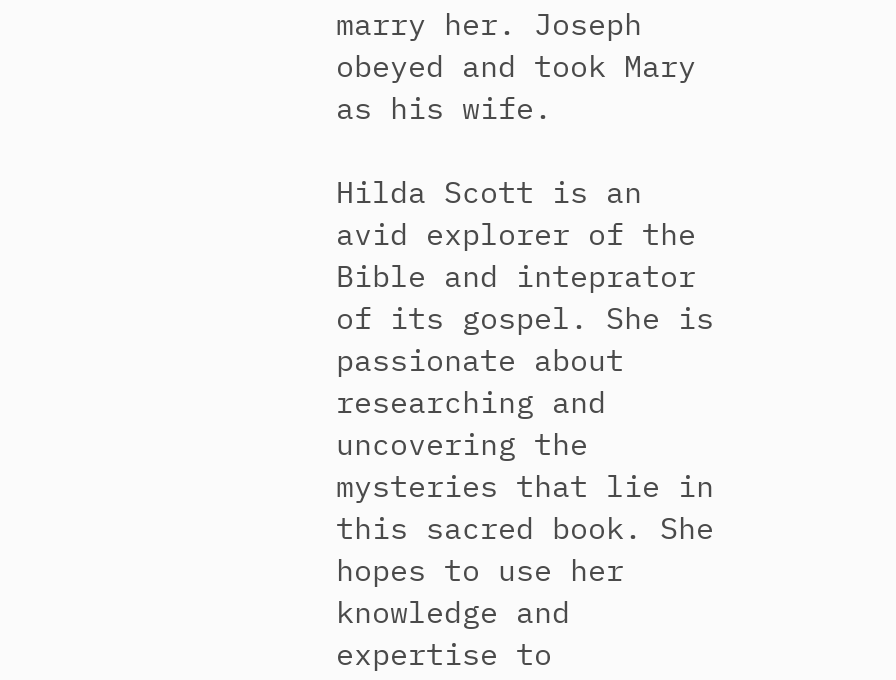marry her. Joseph obeyed and took Mary as his wife.

Hilda Scott is an avid explorer of the Bible and inteprator of its gospel. She is passionate about researching and uncovering the mysteries that lie in this sacred book. She hopes to use her knowledge and expertise to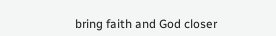bring faith and God closer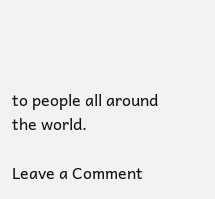to people all around the world.

Leave a Comment